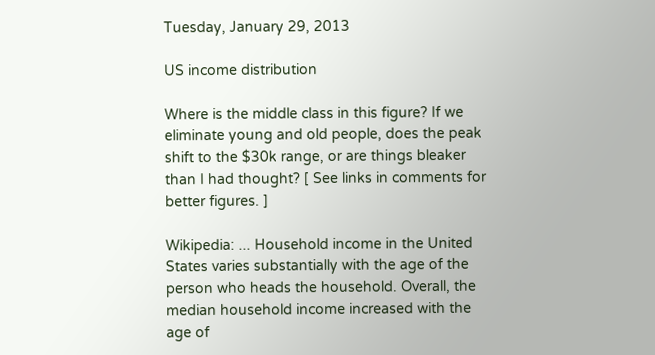Tuesday, January 29, 2013

US income distribution

Where is the middle class in this figure? If we eliminate young and old people, does the peak shift to the $30k range, or are things bleaker than I had thought? [ See links in comments for better figures. ]

Wikipedia: ... Household income in the United States varies substantially with the age of the person who heads the household. Overall, the median household income increased with the age of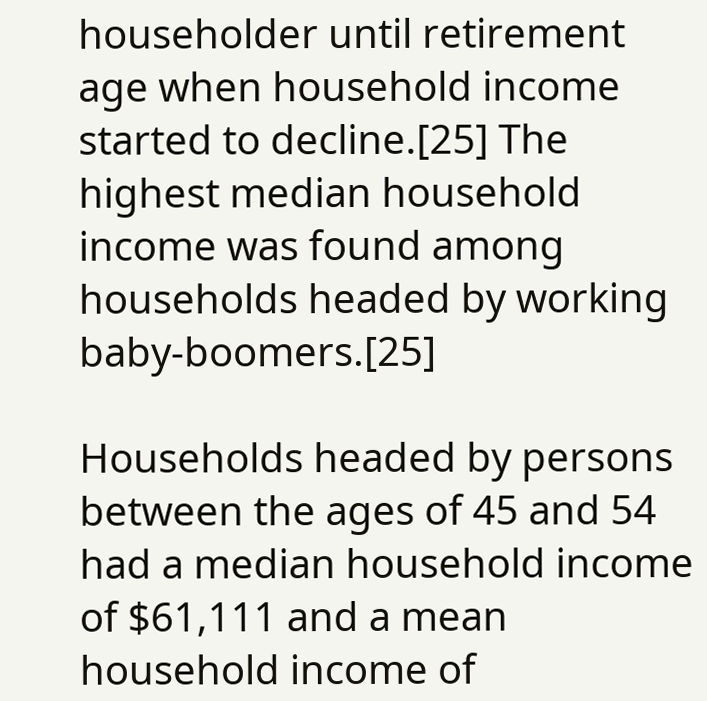householder until retirement age when household income started to decline.[25] The highest median household income was found among households headed by working baby-boomers.[25]

Households headed by persons between the ages of 45 and 54 had a median household income of $61,111 and a mean household income of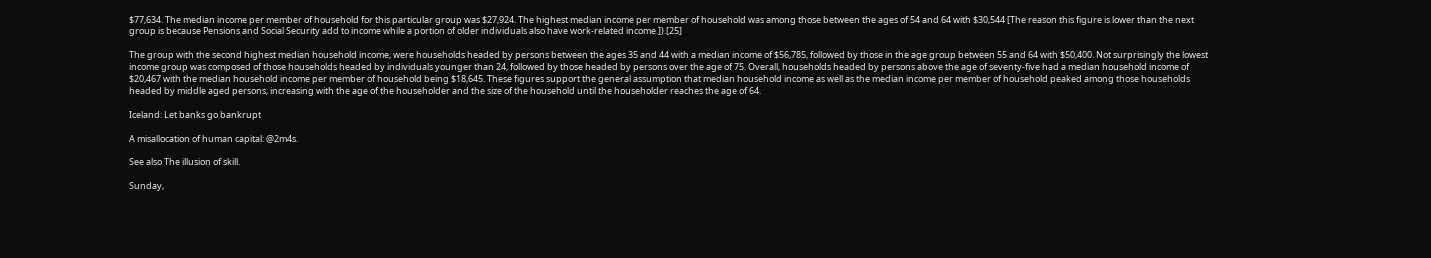$77,634. The median income per member of household for this particular group was $27,924. The highest median income per member of household was among those between the ages of 54 and 64 with $30,544 [The reason this figure is lower than the next group is because Pensions and Social Security add to income while a portion of older individuals also have work-related income.]).[25]

The group with the second highest median household income, were households headed by persons between the ages 35 and 44 with a median income of $56,785, followed by those in the age group between 55 and 64 with $50,400. Not surprisingly the lowest income group was composed of those households headed by individuals younger than 24, followed by those headed by persons over the age of 75. Overall, households headed by persons above the age of seventy-five had a median household income of $20,467 with the median household income per member of household being $18,645. These figures support the general assumption that median household income as well as the median income per member of household peaked among those households headed by middle aged persons, increasing with the age of the householder and the size of the household until the householder reaches the age of 64.

Iceland: Let banks go bankrupt

A misallocation of human capital: @2m4s.

See also The illusion of skill.

Sunday,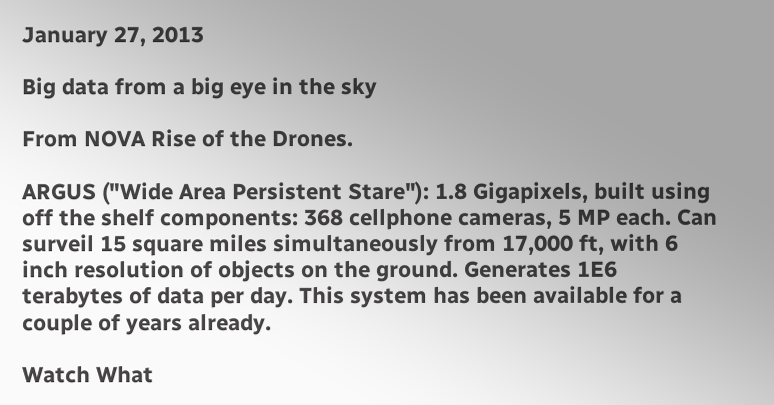January 27, 2013

Big data from a big eye in the sky

From NOVA Rise of the Drones.

ARGUS ("Wide Area Persistent Stare"): 1.8 Gigapixels, built using off the shelf components: 368 cellphone cameras, 5 MP each. Can surveil 15 square miles simultaneously from 17,000 ft, with 6 inch resolution of objects on the ground. Generates 1E6 terabytes of data per day. This system has been available for a couple of years already.

Watch What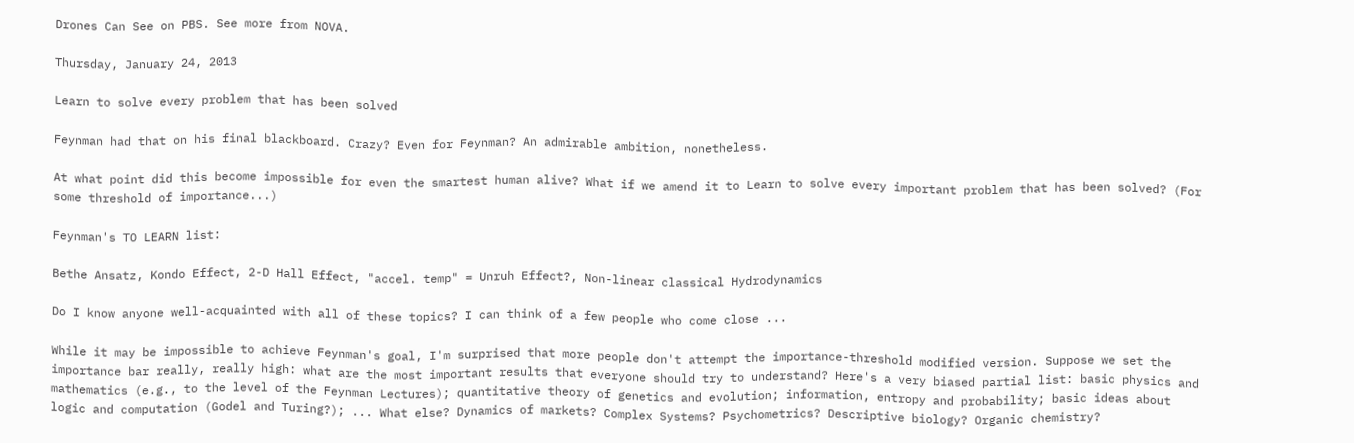Drones Can See on PBS. See more from NOVA.

Thursday, January 24, 2013

Learn to solve every problem that has been solved

Feynman had that on his final blackboard. Crazy? Even for Feynman? An admirable ambition, nonetheless.

At what point did this become impossible for even the smartest human alive? What if we amend it to Learn to solve every important problem that has been solved? (For some threshold of importance...)

Feynman's TO LEARN list:

Bethe Ansatz, Kondo Effect, 2-D Hall Effect, "accel. temp" = Unruh Effect?, Non-linear classical Hydrodynamics

Do I know anyone well-acquainted with all of these topics? I can think of a few people who come close ...

While it may be impossible to achieve Feynman's goal, I'm surprised that more people don't attempt the importance-threshold modified version. Suppose we set the importance bar really, really high: what are the most important results that everyone should try to understand? Here's a very biased partial list: basic physics and mathematics (e.g., to the level of the Feynman Lectures); quantitative theory of genetics and evolution; information, entropy and probability; basic ideas about logic and computation (Godel and Turing?); ... What else? Dynamics of markets? Complex Systems? Psychometrics? Descriptive biology? Organic chemistry?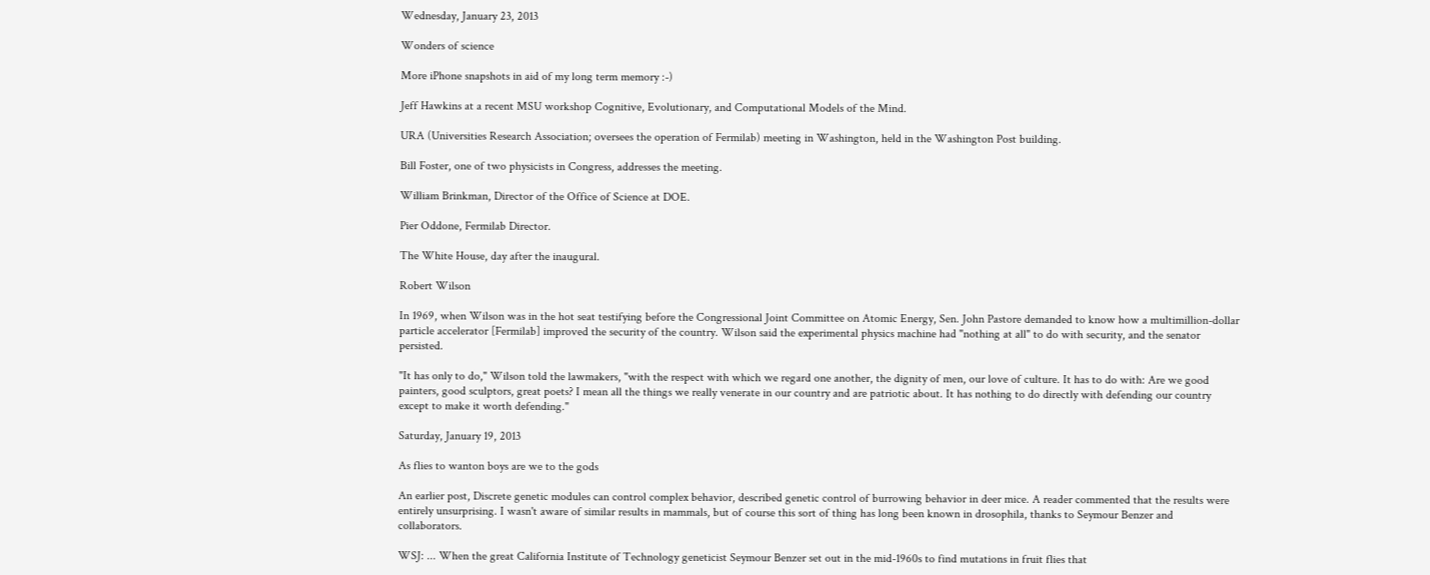Wednesday, January 23, 2013

Wonders of science

More iPhone snapshots in aid of my long term memory :-)

Jeff Hawkins at a recent MSU workshop Cognitive, Evolutionary, and Computational Models of the Mind.

URA (Universities Research Association; oversees the operation of Fermilab) meeting in Washington, held in the Washington Post building.

Bill Foster, one of two physicists in Congress, addresses the meeting.

William Brinkman, Director of the Office of Science at DOE.

Pier Oddone, Fermilab Director.

The White House, day after the inaugural.

Robert Wilson

In 1969, when Wilson was in the hot seat testifying before the Congressional Joint Committee on Atomic Energy, Sen. John Pastore demanded to know how a multimillion-dollar particle accelerator [Fermilab] improved the security of the country. Wilson said the experimental physics machine had "nothing at all" to do with security, and the senator persisted.

"It has only to do," Wilson told the lawmakers, "with the respect with which we regard one another, the dignity of men, our love of culture. It has to do with: Are we good painters, good sculptors, great poets? I mean all the things we really venerate in our country and are patriotic about. It has nothing to do directly with defending our country except to make it worth defending."

Saturday, January 19, 2013

As flies to wanton boys are we to the gods

An earlier post, Discrete genetic modules can control complex behavior, described genetic control of burrowing behavior in deer mice. A reader commented that the results were entirely unsurprising. I wasn't aware of similar results in mammals, but of course this sort of thing has long been known in drosophila, thanks to Seymour Benzer and collaborators.

WSJ: ... When the great California Institute of Technology geneticist Seymour Benzer set out in the mid-1960s to find mutations in fruit flies that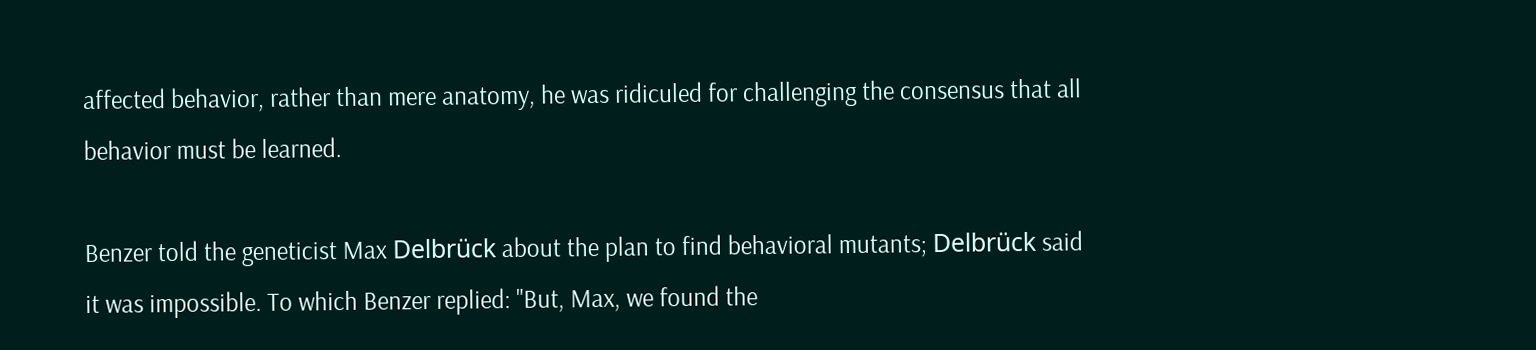affected behavior, rather than mere anatomy, he was ridiculed for challenging the consensus that all behavior must be learned.

Benzer told the geneticist Max Delbrück about the plan to find behavioral mutants; Delbrück said it was impossible. To which Benzer replied: "But, Max, we found the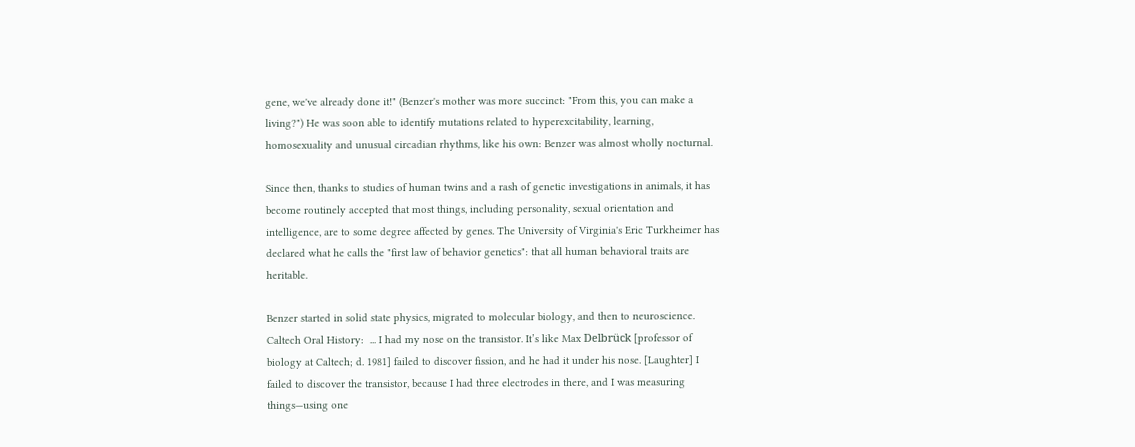gene, we've already done it!" (Benzer's mother was more succinct: "From this, you can make a living?") He was soon able to identify mutations related to hyperexcitability, learning, homosexuality and unusual circadian rhythms, like his own: Benzer was almost wholly nocturnal.

Since then, thanks to studies of human twins and a rash of genetic investigations in animals, it has become routinely accepted that most things, including personality, sexual orientation and intelligence, are to some degree affected by genes. The University of Virginia's Eric Turkheimer has declared what he calls the "first law of behavior genetics": that all human behavioral traits are heritable.

Benzer started in solid state physics, migrated to molecular biology, and then to neuroscience.
Caltech Oral History:  ... I had my nose on the transistor. It’s like Max Delbrück [professor of biology at Caltech; d. 1981] failed to discover fission, and he had it under his nose. [Laughter] I failed to discover the transistor, because I had three electrodes in there, and I was measuring things—using one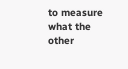to measure what the other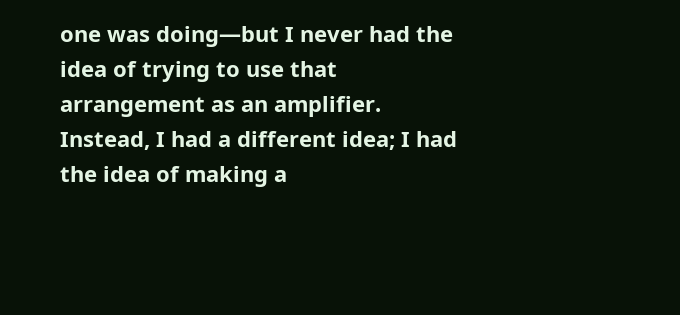one was doing—but I never had the idea of trying to use that arrangement as an amplifier. Instead, I had a different idea; I had the idea of making a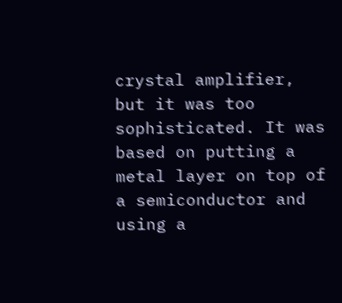crystal amplifier, but it was too sophisticated. It was based on putting a metal layer on top of a semiconductor and using a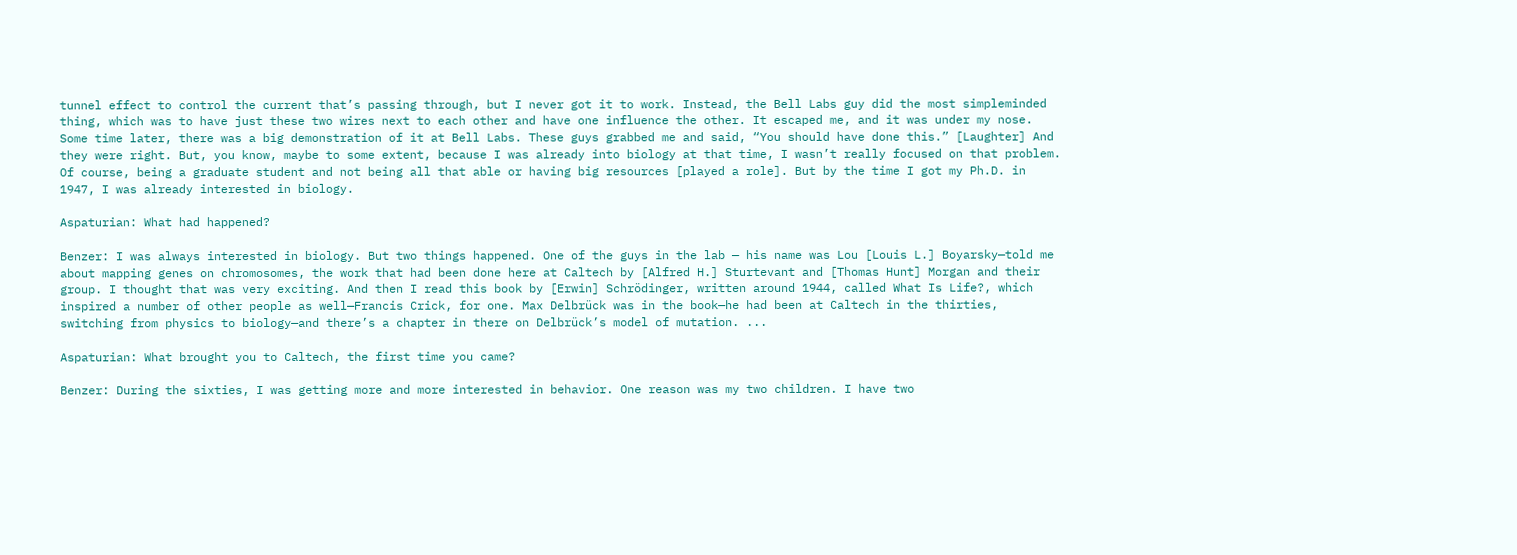tunnel effect to control the current that’s passing through, but I never got it to work. Instead, the Bell Labs guy did the most simpleminded thing, which was to have just these two wires next to each other and have one influence the other. It escaped me, and it was under my nose. Some time later, there was a big demonstration of it at Bell Labs. These guys grabbed me and said, “You should have done this.” [Laughter] And they were right. But, you know, maybe to some extent, because I was already into biology at that time, I wasn’t really focused on that problem. Of course, being a graduate student and not being all that able or having big resources [played a role]. But by the time I got my Ph.D. in 1947, I was already interested in biology.

Aspaturian: What had happened?

Benzer: I was always interested in biology. But two things happened. One of the guys in the lab — his name was Lou [Louis L.] Boyarsky—told me about mapping genes on chromosomes, the work that had been done here at Caltech by [Alfred H.] Sturtevant and [Thomas Hunt] Morgan and their group. I thought that was very exciting. And then I read this book by [Erwin] Schrödinger, written around 1944, called What Is Life?, which inspired a number of other people as well—Francis Crick, for one. Max Delbrück was in the book—he had been at Caltech in the thirties, switching from physics to biology—and there’s a chapter in there on Delbrück’s model of mutation. ...

Aspaturian: What brought you to Caltech, the first time you came?

Benzer: During the sixties, I was getting more and more interested in behavior. One reason was my two children. I have two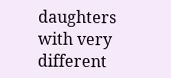daughters with very different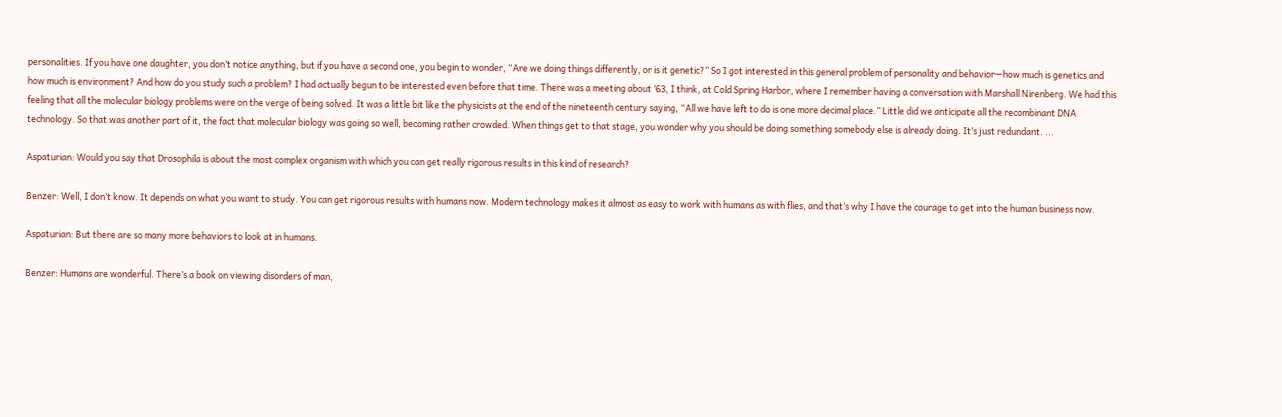personalities. If you have one daughter, you don’t notice anything, but if you have a second one, you begin to wonder, “Are we doing things differently, or is it genetic?” So I got interested in this general problem of personality and behavior—how much is genetics and how much is environment? And how do you study such a problem? I had actually begun to be interested even before that time. There was a meeting about ’63, I think, at Cold Spring Harbor, where I remember having a conversation with Marshall Nirenberg. We had this feeling that all the molecular biology problems were on the verge of being solved. It was a little bit like the physicists at the end of the nineteenth century saying, “All we have left to do is one more decimal place.” Little did we anticipate all the recombinant DNA technology. So that was another part of it, the fact that molecular biology was going so well, becoming rather crowded. When things get to that stage, you wonder why you should be doing something somebody else is already doing. It’s just redundant. ...

Aspaturian: Would you say that Drosophila is about the most complex organism with which you can get really rigorous results in this kind of research?

Benzer: Well, I don’t know. It depends on what you want to study. You can get rigorous results with humans now. Modern technology makes it almost as easy to work with humans as with flies, and that’s why I have the courage to get into the human business now.

Aspaturian: But there are so many more behaviors to look at in humans.

Benzer: Humans are wonderful. There’s a book on viewing disorders of man,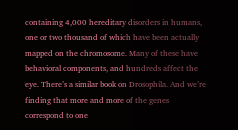containing 4,000 hereditary disorders in humans, one or two thousand of which have been actually mapped on the chromosome. Many of these have behavioral components, and hundreds affect the eye. There’s a similar book on Drosophila. And we’re finding that more and more of the genes correspond to one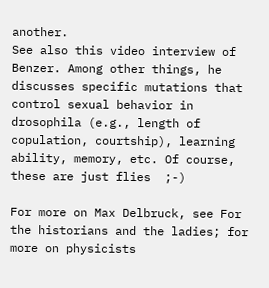another.
See also this video interview of Benzer. Among other things, he discusses specific mutations that control sexual behavior in drosophila (e.g., length of copulation, courtship), learning ability, memory, etc. Of course, these are just flies  ;-)

For more on Max Delbruck, see For the historians and the ladies; for more on physicists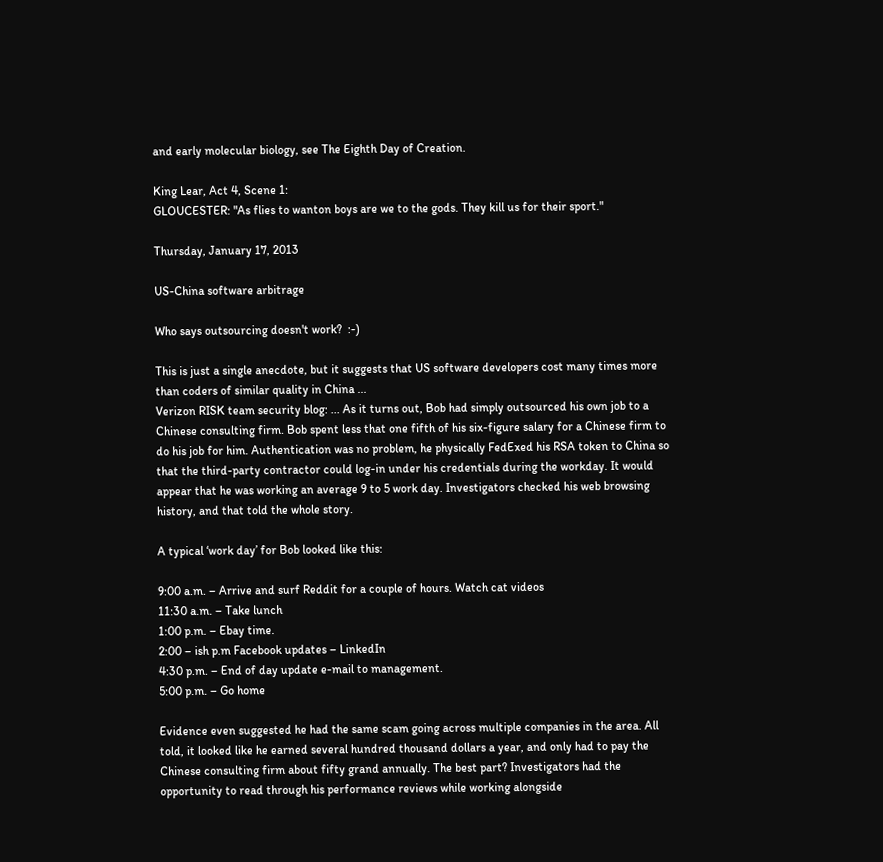and early molecular biology, see The Eighth Day of Creation.

King Lear, Act 4, Scene 1:
GLOUCESTER: "As flies to wanton boys are we to the gods. They kill us for their sport."

Thursday, January 17, 2013

US-China software arbitrage

Who says outsourcing doesn't work?  :-)

This is just a single anecdote, but it suggests that US software developers cost many times more than coders of similar quality in China ...
Verizon RISK team security blog: ... As it turns out, Bob had simply outsourced his own job to a Chinese consulting firm. Bob spent less that one fifth of his six-figure salary for a Chinese firm to do his job for him. Authentication was no problem, he physically FedExed his RSA token to China so that the third-party contractor could log-in under his credentials during the workday. It would appear that he was working an average 9 to 5 work day. Investigators checked his web browsing history, and that told the whole story.

A typical ‘work day’ for Bob looked like this:

9:00 a.m. – Arrive and surf Reddit for a couple of hours. Watch cat videos
11:30 a.m. – Take lunch
1:00 p.m. – Ebay time.
2:00 – ish p.m Facebook updates – LinkedIn
4:30 p.m. – End of day update e-mail to management.
5:00 p.m. – Go home

Evidence even suggested he had the same scam going across multiple companies in the area. All told, it looked like he earned several hundred thousand dollars a year, and only had to pay the Chinese consulting firm about fifty grand annually. The best part? Investigators had the opportunity to read through his performance reviews while working alongside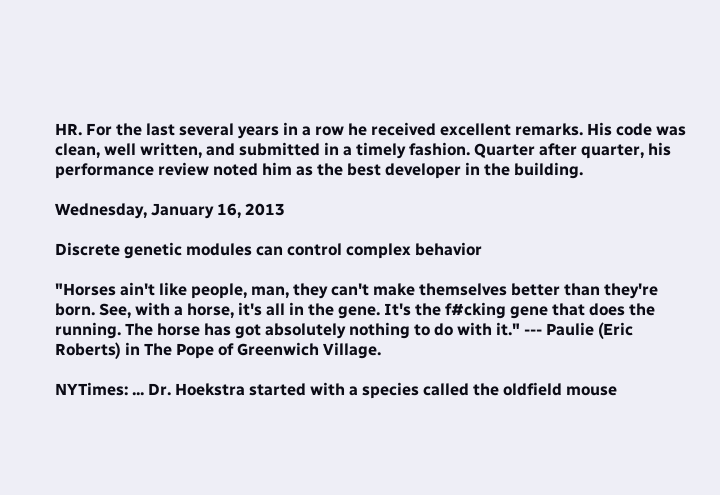HR. For the last several years in a row he received excellent remarks. His code was clean, well written, and submitted in a timely fashion. Quarter after quarter, his performance review noted him as the best developer in the building.

Wednesday, January 16, 2013

Discrete genetic modules can control complex behavior

"Horses ain't like people, man, they can't make themselves better than they're born. See, with a horse, it's all in the gene. It's the f#cking gene that does the running. The horse has got absolutely nothing to do with it." --- Paulie (Eric Roberts) in The Pope of Greenwich Village.

NYTimes: ... Dr. Hoekstra started with a species called the oldfield mouse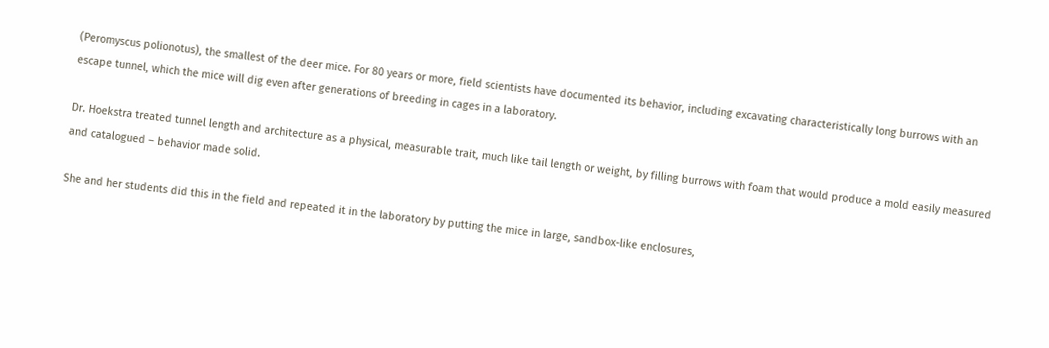(Peromyscus polionotus), the smallest of the deer mice. For 80 years or more, field scientists have documented its behavior, including excavating characteristically long burrows with an escape tunnel, which the mice will dig even after generations of breeding in cages in a laboratory.

Dr. Hoekstra treated tunnel length and architecture as a physical, measurable trait, much like tail length or weight, by filling burrows with foam that would produce a mold easily measured and catalogued – behavior made solid.

She and her students did this in the field and repeated it in the laboratory by putting the mice in large, sandbox-like enclosures,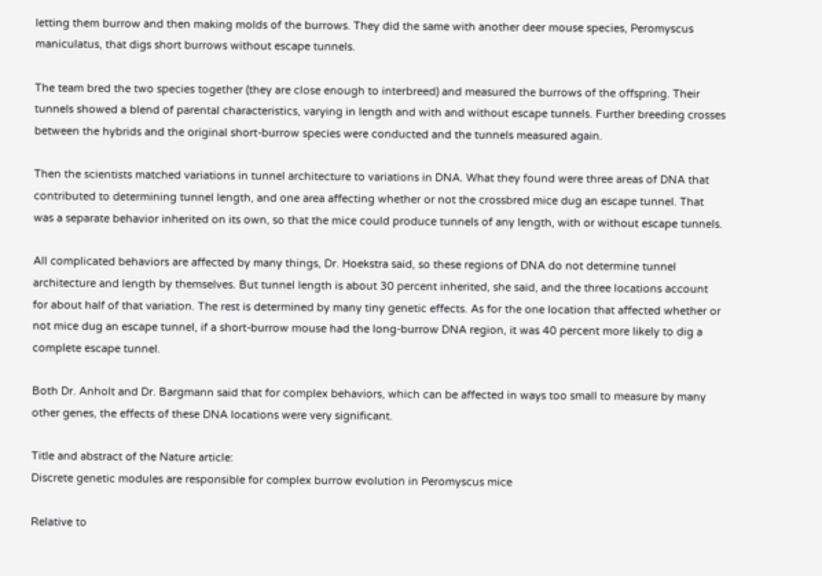letting them burrow and then making molds of the burrows. They did the same with another deer mouse species, Peromyscus maniculatus, that digs short burrows without escape tunnels.

The team bred the two species together (they are close enough to interbreed) and measured the burrows of the offspring. Their tunnels showed a blend of parental characteristics, varying in length and with and without escape tunnels. Further breeding crosses between the hybrids and the original short-burrow species were conducted and the tunnels measured again.

Then the scientists matched variations in tunnel architecture to variations in DNA. What they found were three areas of DNA that contributed to determining tunnel length, and one area affecting whether or not the crossbred mice dug an escape tunnel. That was a separate behavior inherited on its own, so that the mice could produce tunnels of any length, with or without escape tunnels.

All complicated behaviors are affected by many things, Dr. Hoekstra said, so these regions of DNA do not determine tunnel architecture and length by themselves. But tunnel length is about 30 percent inherited, she said, and the three locations account for about half of that variation. The rest is determined by many tiny genetic effects. As for the one location that affected whether or not mice dug an escape tunnel, if a short-burrow mouse had the long-burrow DNA region, it was 40 percent more likely to dig a complete escape tunnel.

Both Dr. Anholt and Dr. Bargmann said that for complex behaviors, which can be affected in ways too small to measure by many other genes, the effects of these DNA locations were very significant.

Title and abstract of the Nature article:
Discrete genetic modules are responsible for complex burrow evolution in Peromyscus mice

Relative to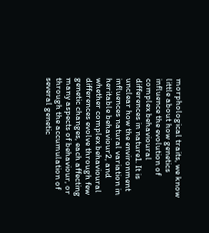morphological traits, we know little about how genetics influence the evolution of complex behavioural differences in nature1. It is unclear how the environment influences natural variation in heritable behaviour2, and whether complex behavioural differences evolve through few genetic changes, each affecting many aspects of behaviour, or through the accumulation of several genetic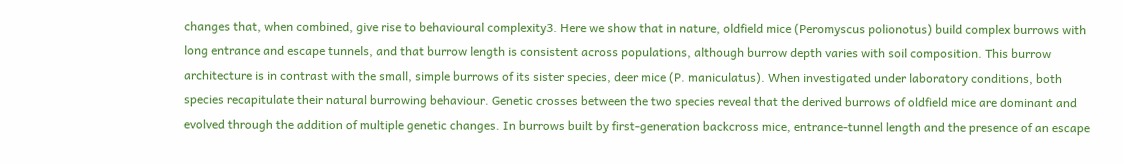changes that, when combined, give rise to behavioural complexity3. Here we show that in nature, oldfield mice (Peromyscus polionotus) build complex burrows with long entrance and escape tunnels, and that burrow length is consistent across populations, although burrow depth varies with soil composition. This burrow architecture is in contrast with the small, simple burrows of its sister species, deer mice (P. maniculatus). When investigated under laboratory conditions, both species recapitulate their natural burrowing behaviour. Genetic crosses between the two species reveal that the derived burrows of oldfield mice are dominant and evolved through the addition of multiple genetic changes. In burrows built by first-generation backcross mice, entrance-tunnel length and the presence of an escape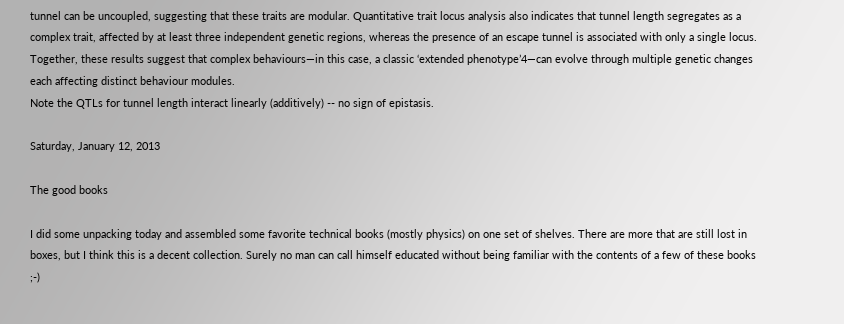tunnel can be uncoupled, suggesting that these traits are modular. Quantitative trait locus analysis also indicates that tunnel length segregates as a complex trait, affected by at least three independent genetic regions, whereas the presence of an escape tunnel is associated with only a single locus. Together, these results suggest that complex behaviours—in this case, a classic ‘extended phenotype’4—can evolve through multiple genetic changes each affecting distinct behaviour modules.
Note the QTLs for tunnel length interact linearly (additively) -- no sign of epistasis.

Saturday, January 12, 2013

The good books

I did some unpacking today and assembled some favorite technical books (mostly physics) on one set of shelves. There are more that are still lost in boxes, but I think this is a decent collection. Surely no man can call himself educated without being familiar with the contents of a few of these books ;-)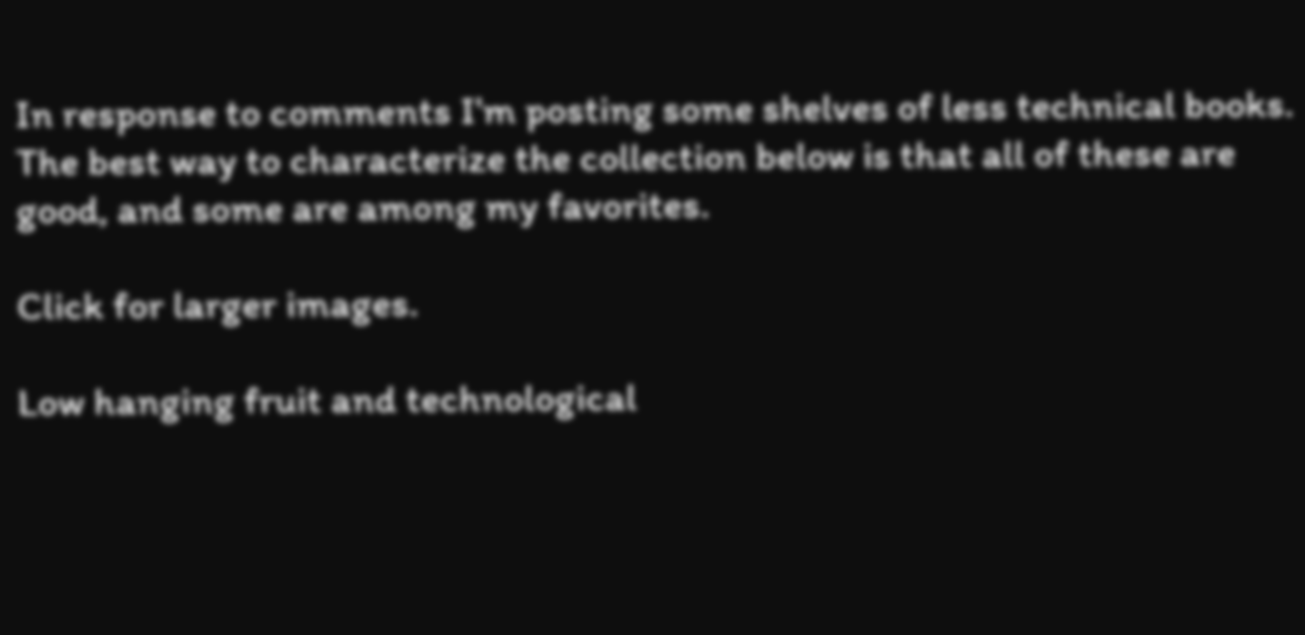In response to comments I'm posting some shelves of less technical books. The best way to characterize the collection below is that all of these are good, and some are among my favorites.

Click for larger images.

Low hanging fruit and technological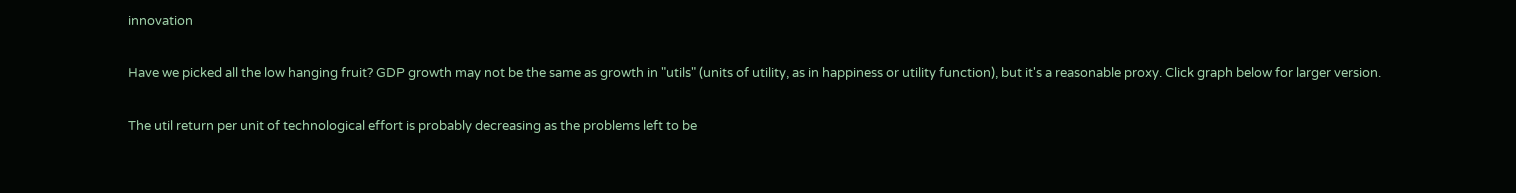innovation

Have we picked all the low hanging fruit? GDP growth may not be the same as growth in "utils" (units of utility, as in happiness or utility function), but it's a reasonable proxy. Click graph below for larger version.

The util return per unit of technological effort is probably decreasing as the problems left to be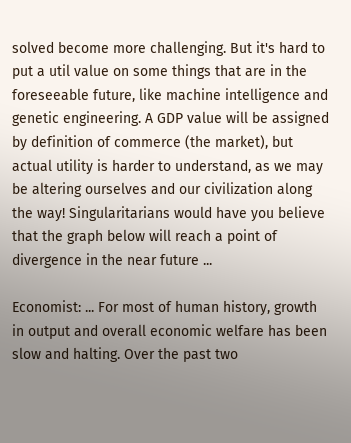solved become more challenging. But it's hard to put a util value on some things that are in the foreseeable future, like machine intelligence and genetic engineering. A GDP value will be assigned by definition of commerce (the market), but actual utility is harder to understand, as we may be altering ourselves and our civilization along the way! Singularitarians would have you believe that the graph below will reach a point of divergence in the near future ...

Economist: ... For most of human history, growth in output and overall economic welfare has been slow and halting. Over the past two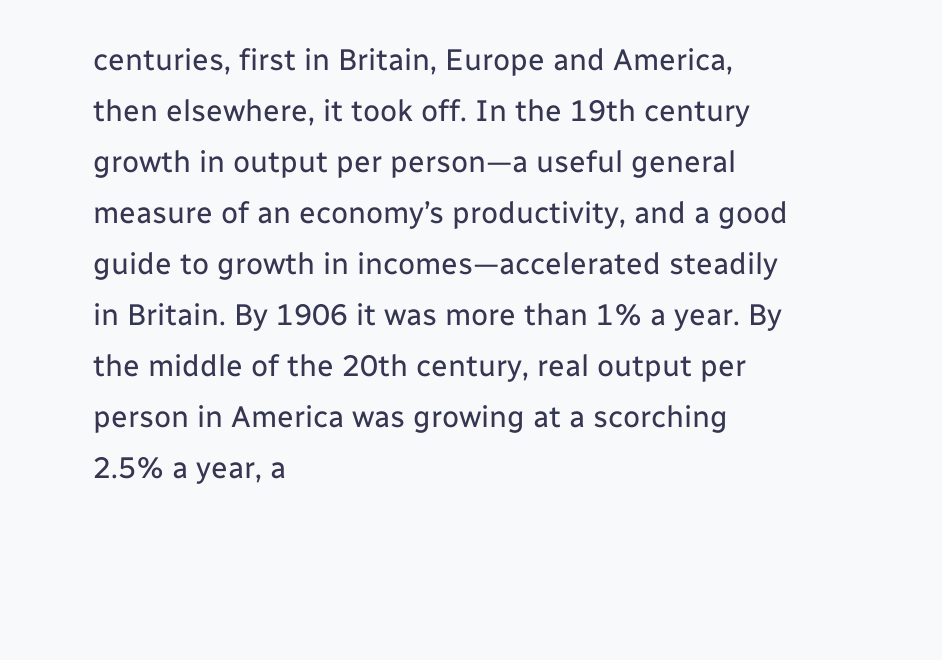centuries, first in Britain, Europe and America, then elsewhere, it took off. In the 19th century growth in output per person—a useful general measure of an economy’s productivity, and a good guide to growth in incomes—accelerated steadily in Britain. By 1906 it was more than 1% a year. By the middle of the 20th century, real output per person in America was growing at a scorching 2.5% a year, a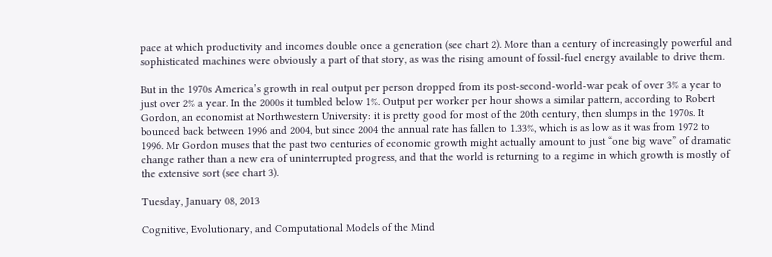pace at which productivity and incomes double once a generation (see chart 2). More than a century of increasingly powerful and sophisticated machines were obviously a part of that story, as was the rising amount of fossil-fuel energy available to drive them.

But in the 1970s America’s growth in real output per person dropped from its post-second-world-war peak of over 3% a year to just over 2% a year. In the 2000s it tumbled below 1%. Output per worker per hour shows a similar pattern, according to Robert Gordon, an economist at Northwestern University: it is pretty good for most of the 20th century, then slumps in the 1970s. It bounced back between 1996 and 2004, but since 2004 the annual rate has fallen to 1.33%, which is as low as it was from 1972 to 1996. Mr Gordon muses that the past two centuries of economic growth might actually amount to just “one big wave” of dramatic change rather than a new era of uninterrupted progress, and that the world is returning to a regime in which growth is mostly of the extensive sort (see chart 3).

Tuesday, January 08, 2013

Cognitive, Evolutionary, and Computational Models of the Mind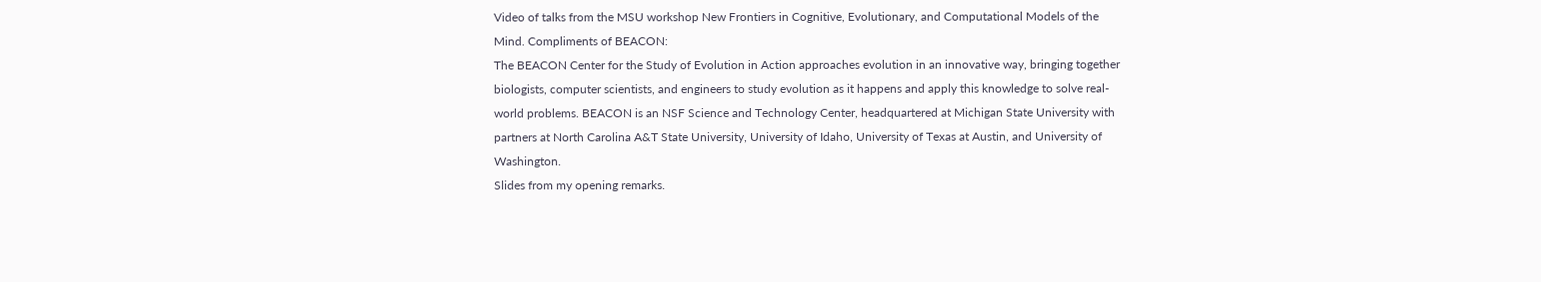Video of talks from the MSU workshop New Frontiers in Cognitive, Evolutionary, and Computational Models of the Mind. Compliments of BEACON:
The BEACON Center for the Study of Evolution in Action approaches evolution in an innovative way, bringing together biologists, computer scientists, and engineers to study evolution as it happens and apply this knowledge to solve real-world problems. BEACON is an NSF Science and Technology Center, headquartered at Michigan State University with partners at North Carolina A&T State University, University of Idaho, University of Texas at Austin, and University of Washington.
Slides from my opening remarks.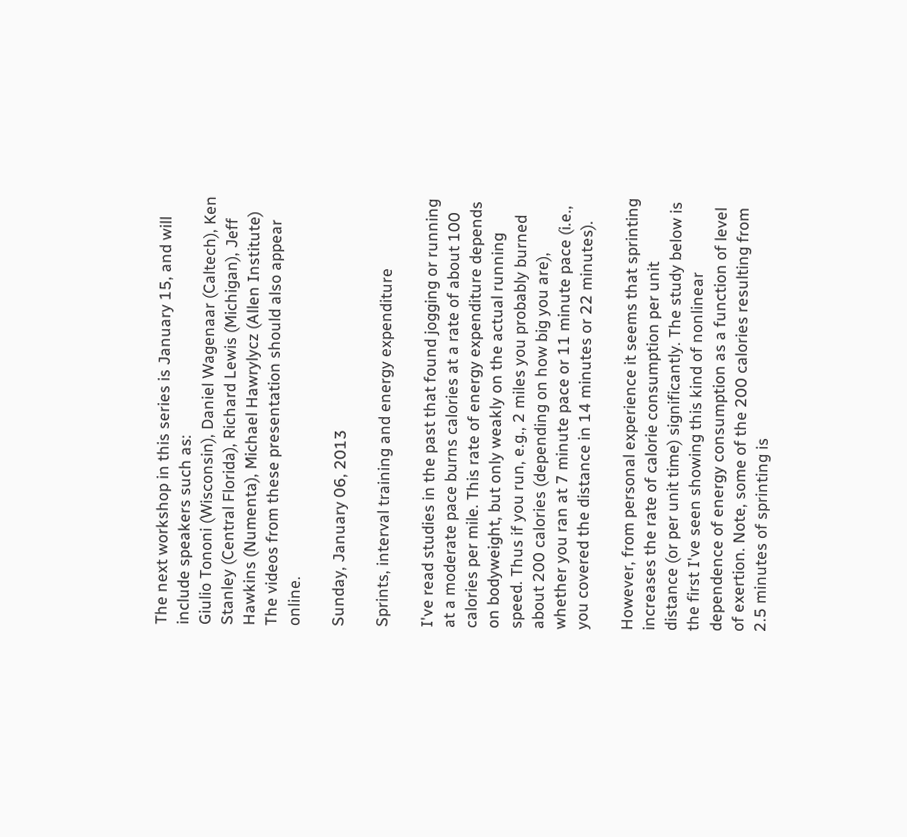The next workshop in this series is January 15, and will include speakers such as:
Giulio Tononi (Wisconsin), Daniel Wagenaar (Caltech), Ken Stanley (Central Florida), Richard Lewis (Michigan), Jeff Hawkins (Numenta), Michael Hawrylycz (Allen Institute)
The videos from these presentation should also appear online.

Sunday, January 06, 2013

Sprints, interval training and energy expenditure

I've read studies in the past that found jogging or running at a moderate pace burns calories at a rate of about 100 calories per mile. This rate of energy expenditure depends on bodyweight, but only weakly on the actual running speed. Thus if you run, e.g., 2 miles you probably burned about 200 calories (depending on how big you are), whether you ran at 7 minute pace or 11 minute pace (i.e., you covered the distance in 14 minutes or 22 minutes).

However, from personal experience it seems that sprinting increases the rate of calorie consumption per unit distance (or per unit time) significantly. The study below is the first I've seen showing this kind of nonlinear dependence of energy consumption as a function of level of exertion. Note, some of the 200 calories resulting from 2.5 minutes of sprinting is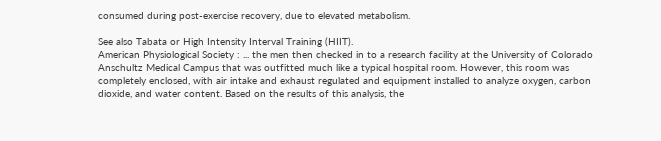consumed during post-exercise recovery, due to elevated metabolism.

See also Tabata or High Intensity Interval Training (HIIT).
American Physiological Society : ... the men then checked in to a research facility at the University of Colorado Anschultz Medical Campus that was outfitted much like a typical hospital room. However, this room was completely enclosed, with air intake and exhaust regulated and equipment installed to analyze oxygen, carbon dioxide, and water content. Based on the results of this analysis, the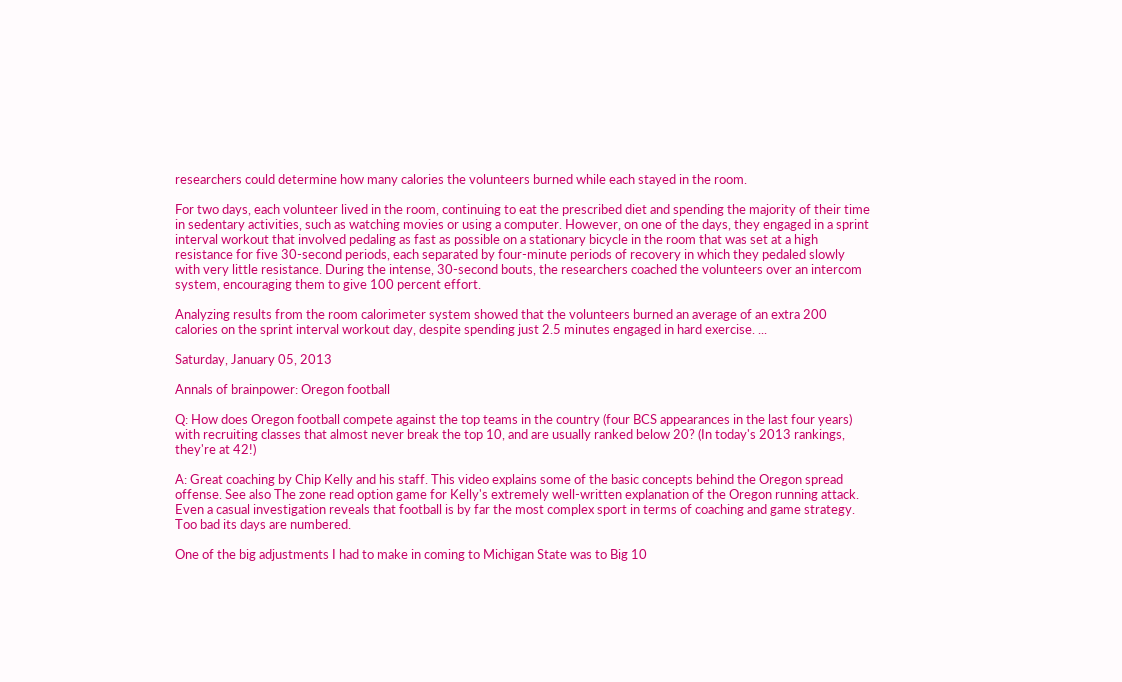researchers could determine how many calories the volunteers burned while each stayed in the room.

For two days, each volunteer lived in the room, continuing to eat the prescribed diet and spending the majority of their time in sedentary activities, such as watching movies or using a computer. However, on one of the days, they engaged in a sprint interval workout that involved pedaling as fast as possible on a stationary bicycle in the room that was set at a high resistance for five 30-second periods, each separated by four-minute periods of recovery in which they pedaled slowly with very little resistance. During the intense, 30-second bouts, the researchers coached the volunteers over an intercom system, encouraging them to give 100 percent effort.

Analyzing results from the room calorimeter system showed that the volunteers burned an average of an extra 200 calories on the sprint interval workout day, despite spending just 2.5 minutes engaged in hard exercise. ...

Saturday, January 05, 2013

Annals of brainpower: Oregon football

Q: How does Oregon football compete against the top teams in the country (four BCS appearances in the last four years) with recruiting classes that almost never break the top 10, and are usually ranked below 20? (In today's 2013 rankings, they're at 42!)

A: Great coaching by Chip Kelly and his staff. This video explains some of the basic concepts behind the Oregon spread offense. See also The zone read option game for Kelly's extremely well-written explanation of the Oregon running attack. Even a casual investigation reveals that football is by far the most complex sport in terms of coaching and game strategy. Too bad its days are numbered.

One of the big adjustments I had to make in coming to Michigan State was to Big 10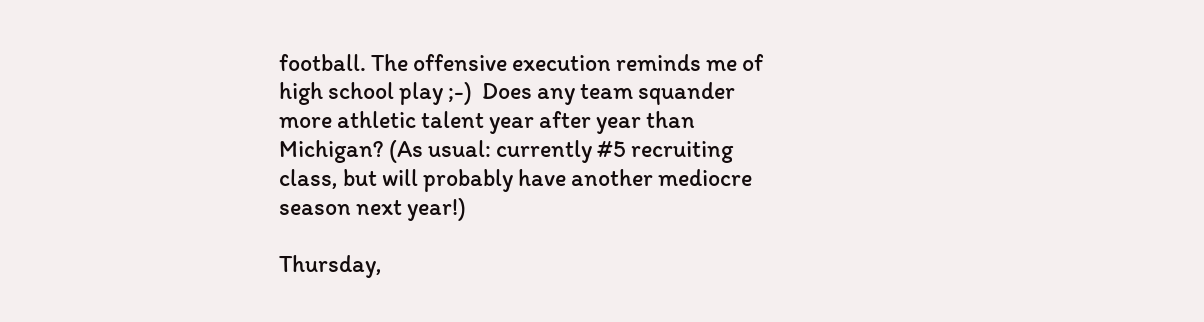football. The offensive execution reminds me of high school play ;-)  Does any team squander more athletic talent year after year than Michigan? (As usual: currently #5 recruiting class, but will probably have another mediocre season next year!)

Thursday,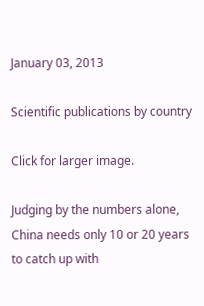January 03, 2013

Scientific publications by country

Click for larger image.

Judging by the numbers alone, China needs only 10 or 20 years to catch up with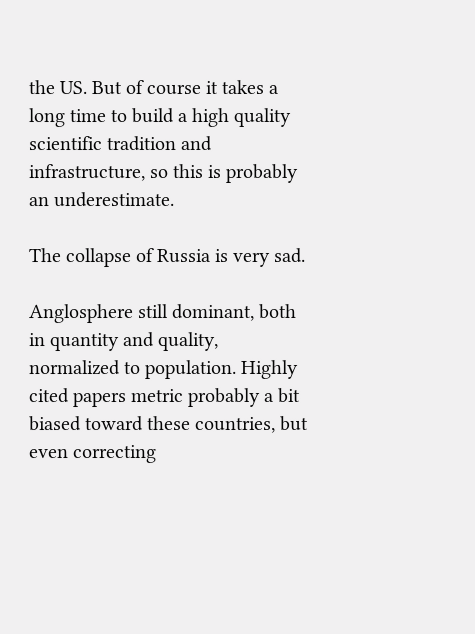the US. But of course it takes a long time to build a high quality scientific tradition and infrastructure, so this is probably an underestimate.

The collapse of Russia is very sad.

Anglosphere still dominant, both in quantity and quality, normalized to population. Highly cited papers metric probably a bit biased toward these countries, but even correcting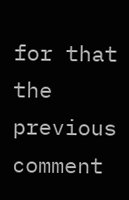for that the previous comment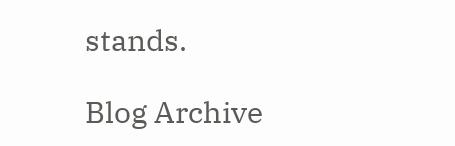stands.

Blog Archive